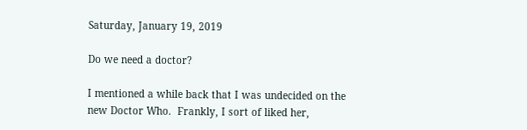Saturday, January 19, 2019

Do we need a doctor?

I mentioned a while back that I was undecided on the new Doctor Who.  Frankly, I sort of liked her,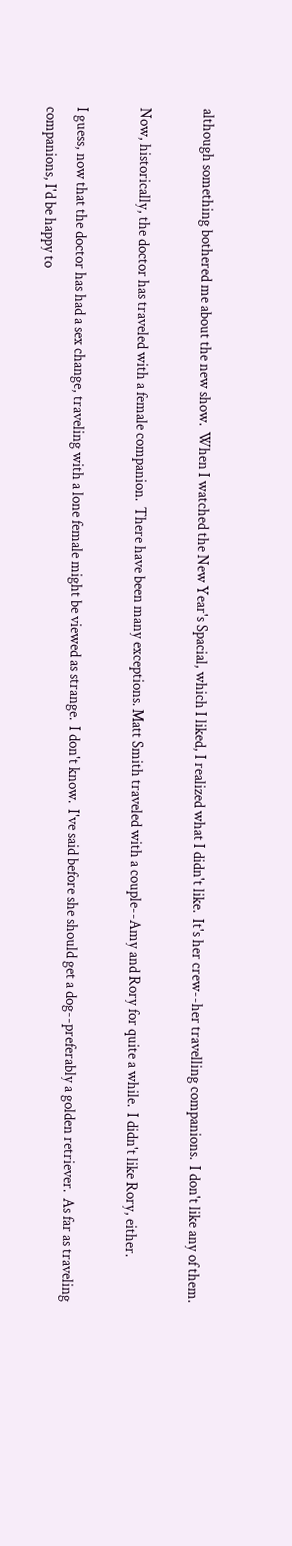although something bothered me about the new show.  When I watched the New Year's Spacial, which I liked, I realized what I didn't like.  It's her crew--her travelling companions.  I don't like any of them.

Now, historically, the doctor has traveled with a female companion.  There have been many exceptions. Matt Smith traveled with a couple--Amy and Rory for quite a while.  I didn't like Rory, either.

I guess, now that the doctor has had a sex change, traveling with a lone female might be viewed as strange.  I don't know.  I've said before she should get a dog--preferably a golden retriever.  As far as traveling companions, I'd be happy to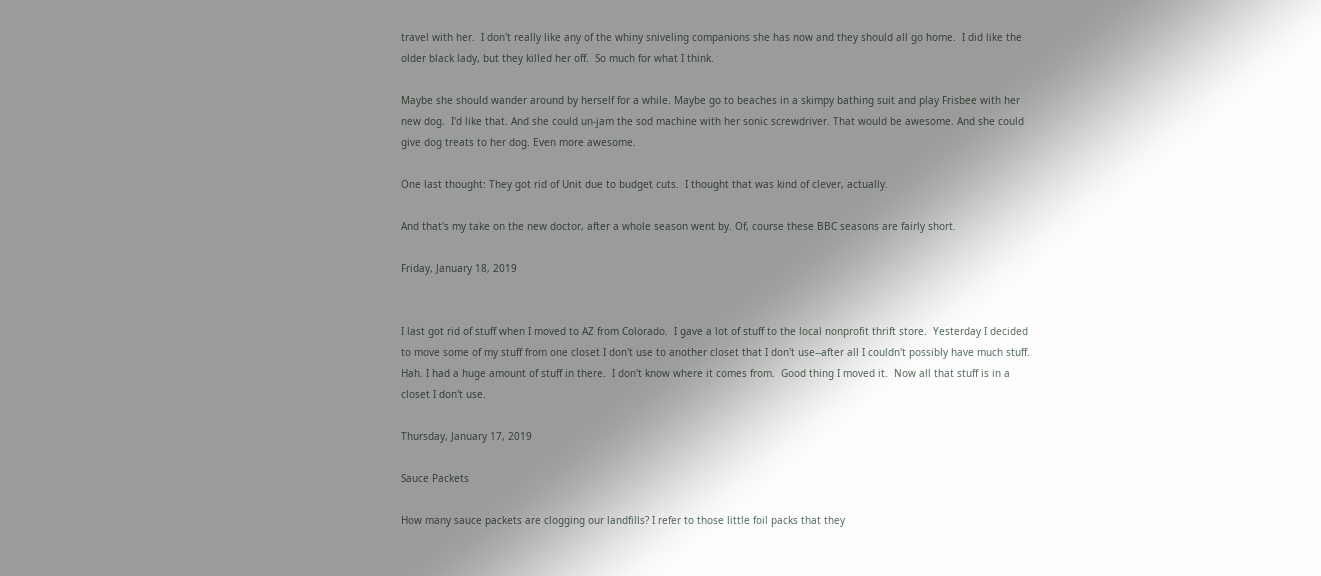travel with her.  I don't really like any of the whiny sniveling companions she has now and they should all go home.  I did like the older black lady, but they killed her off.  So much for what I think.

Maybe she should wander around by herself for a while. Maybe go to beaches in a skimpy bathing suit and play Frisbee with her new dog.  I'd like that. And she could un-jam the sod machine with her sonic screwdriver. That would be awesome. And she could give dog treats to her dog. Even more awesome.

One last thought: They got rid of Unit due to budget cuts.  I thought that was kind of clever, actually.

And that's my take on the new doctor, after a whole season went by. Of, course these BBC seasons are fairly short.

Friday, January 18, 2019


I last got rid of stuff when I moved to AZ from Colorado.  I gave a lot of stuff to the local nonprofit thrift store.  Yesterday I decided to move some of my stuff from one closet I don't use to another closet that I don't use--after all I couldn't possibly have much stuff. Hah. I had a huge amount of stuff in there.  I don't know where it comes from.  Good thing I moved it.  Now all that stuff is in a closet I don't use.

Thursday, January 17, 2019

Sauce Packets

How many sauce packets are clogging our landfills? I refer to those little foil packs that they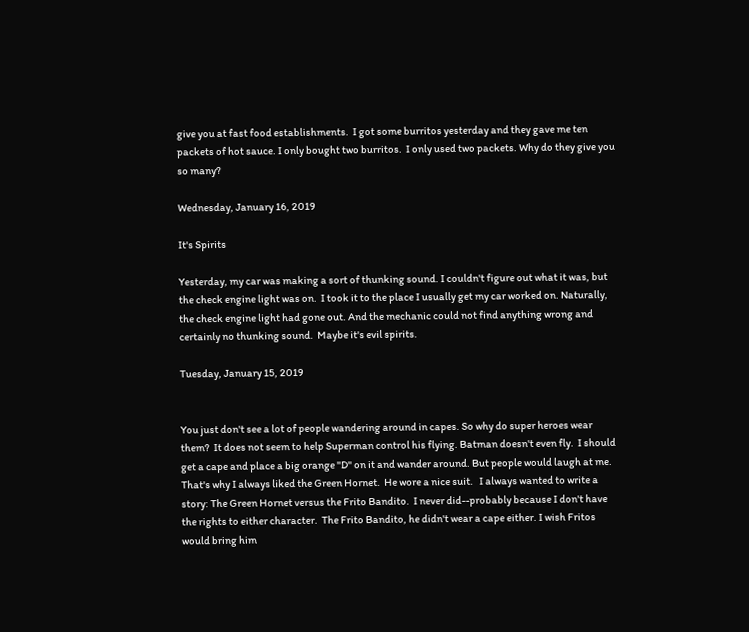give you at fast food establishments.  I got some burritos yesterday and they gave me ten packets of hot sauce. I only bought two burritos.  I only used two packets. Why do they give you so many?

Wednesday, January 16, 2019

It's Spirits

Yesterday, my car was making a sort of thunking sound. I couldn't figure out what it was, but the check engine light was on.  I took it to the place I usually get my car worked on. Naturally, the check engine light had gone out. And the mechanic could not find anything wrong and certainly no thunking sound.  Maybe it's evil spirits.

Tuesday, January 15, 2019


You just don't see a lot of people wandering around in capes. So why do super heroes wear them?  It does not seem to help Superman control his flying. Batman doesn't even fly.  I should get a cape and place a big orange "D" on it and wander around. But people would laugh at me.  That's why I always liked the Green Hornet.  He wore a nice suit.   I always wanted to write a story: The Green Hornet versus the Frito Bandito.  I never did--probably because I don't have the rights to either character.  The Frito Bandito, he didn't wear a cape either. I wish Fritos would bring him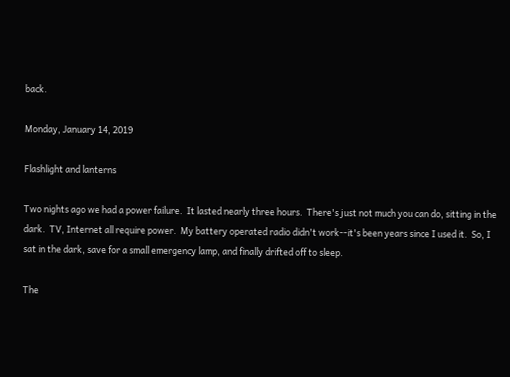back.

Monday, January 14, 2019

Flashlight and lanterns

Two nights ago we had a power failure.  It lasted nearly three hours.  There's just not much you can do, sitting in the dark.  TV, Internet all require power.  My battery operated radio didn't work--it's been years since I used it.  So, I sat in the dark, save for a small emergency lamp, and finally drifted off to sleep.

The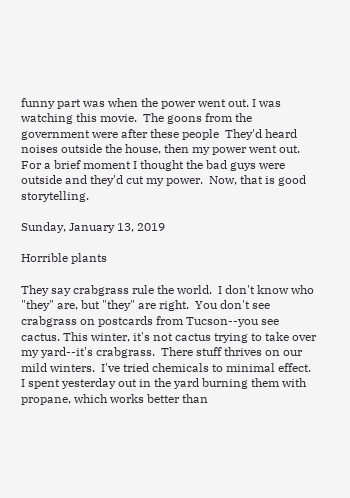funny part was when the power went out. I was watching this movie.  The goons from the government were after these people  They'd heard noises outside the house, then my power went out. For a brief moment I thought the bad guys were outside and they'd cut my power.  Now, that is good storytelling.

Sunday, January 13, 2019

Horrible plants

They say crabgrass rule the world.  I don't know who "they" are, but "they" are right.  You don't see crabgrass on postcards from Tucson--you see cactus. This winter, it's not cactus trying to take over my yard--it's crabgrass.  There stuff thrives on our mild winters.  I've tried chemicals to minimal effect. I spent yesterday out in the yard burning them with propane, which works better than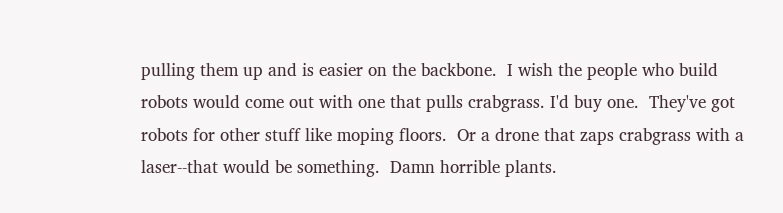pulling them up and is easier on the backbone.  I wish the people who build robots would come out with one that pulls crabgrass. I'd buy one.  They've got robots for other stuff like moping floors.  Or a drone that zaps crabgrass with a laser--that would be something.  Damn horrible plants.